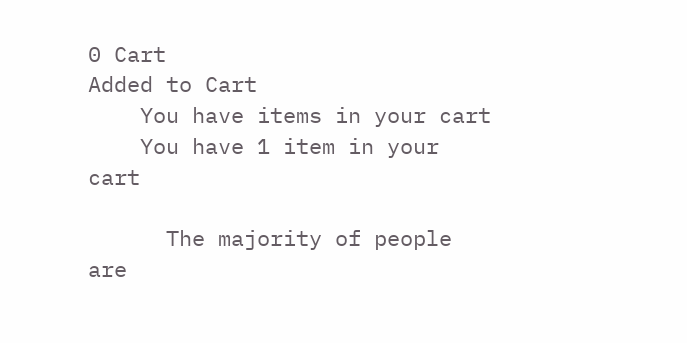0 Cart
Added to Cart
    You have items in your cart
    You have 1 item in your cart

      The majority of people are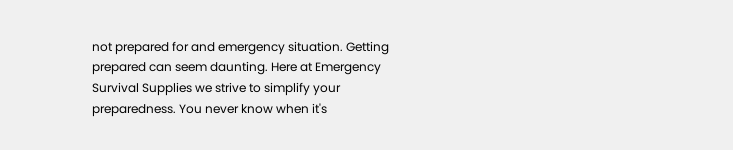not prepared for and emergency situation. Getting prepared can seem daunting. Here at Emergency Survival Supplies we strive to simplify your preparedness. You never know when it's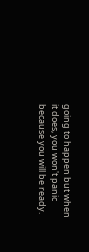going to happen but when it does, you won't panic because you will be ready.